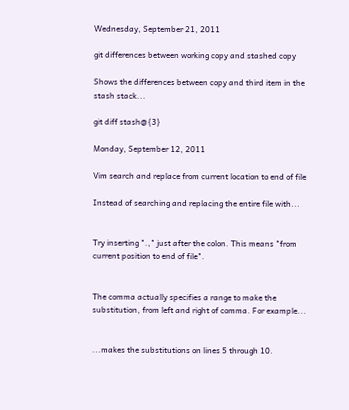Wednesday, September 21, 2011

git differences between working copy and stashed copy

Shows the differences between copy and third item in the stash stack...

git diff stash@{3}

Monday, September 12, 2011

Vim search and replace from current location to end of file

Instead of searching and replacing the entire file with...


Try inserting ".," just after the colon. This means "from current position to end of file".


The comma actually specifies a range to make the substitution, from left and right of comma. For example...


...makes the substitutions on lines 5 through 10.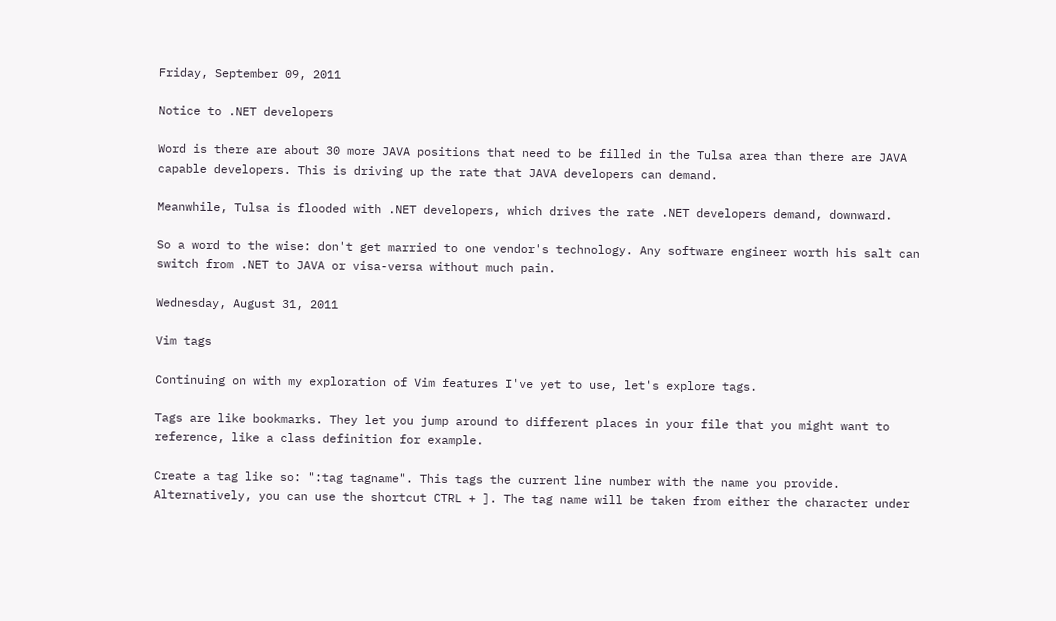Friday, September 09, 2011

Notice to .NET developers

Word is there are about 30 more JAVA positions that need to be filled in the Tulsa area than there are JAVA capable developers. This is driving up the rate that JAVA developers can demand.

Meanwhile, Tulsa is flooded with .NET developers, which drives the rate .NET developers demand, downward.

So a word to the wise: don't get married to one vendor's technology. Any software engineer worth his salt can switch from .NET to JAVA or visa-versa without much pain.

Wednesday, August 31, 2011

Vim tags

Continuing on with my exploration of Vim features I've yet to use, let's explore tags.

Tags are like bookmarks. They let you jump around to different places in your file that you might want to reference, like a class definition for example.

Create a tag like so: ":tag tagname". This tags the current line number with the name you provide. Alternatively, you can use the shortcut CTRL + ]. The tag name will be taken from either the character under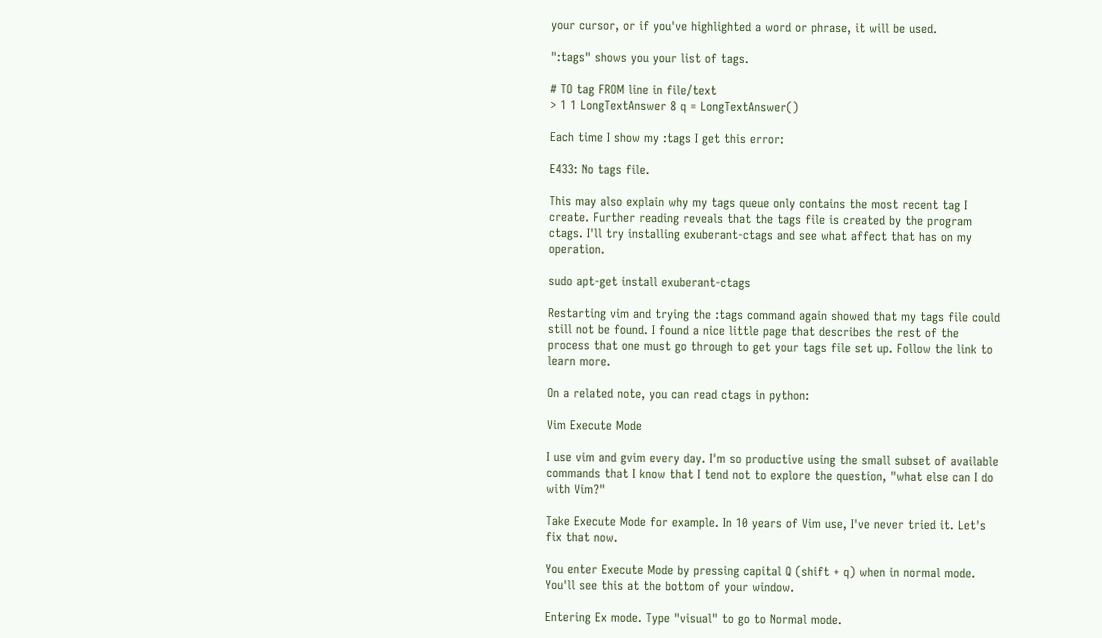your cursor, or if you've highlighted a word or phrase, it will be used.

":tags" shows you your list of tags.

# TO tag FROM line in file/text
> 1 1 LongTextAnswer 8 q = LongTextAnswer()

Each time I show my :tags I get this error:

E433: No tags file.

This may also explain why my tags queue only contains the most recent tag I create. Further reading reveals that the tags file is created by the program ctags. I'll try installing exuberant-ctags and see what affect that has on my operation.

sudo apt-get install exuberant-ctags

Restarting vim and trying the :tags command again showed that my tags file could still not be found. I found a nice little page that describes the rest of the process that one must go through to get your tags file set up. Follow the link to learn more.

On a related note, you can read ctags in python:

Vim Execute Mode

I use vim and gvim every day. I'm so productive using the small subset of available commands that I know that I tend not to explore the question, "what else can I do with Vim?"

Take Execute Mode for example. In 10 years of Vim use, I've never tried it. Let's fix that now.

You enter Execute Mode by pressing capital Q (shift + q) when in normal mode. You'll see this at the bottom of your window.

Entering Ex mode. Type "visual" to go to Normal mode.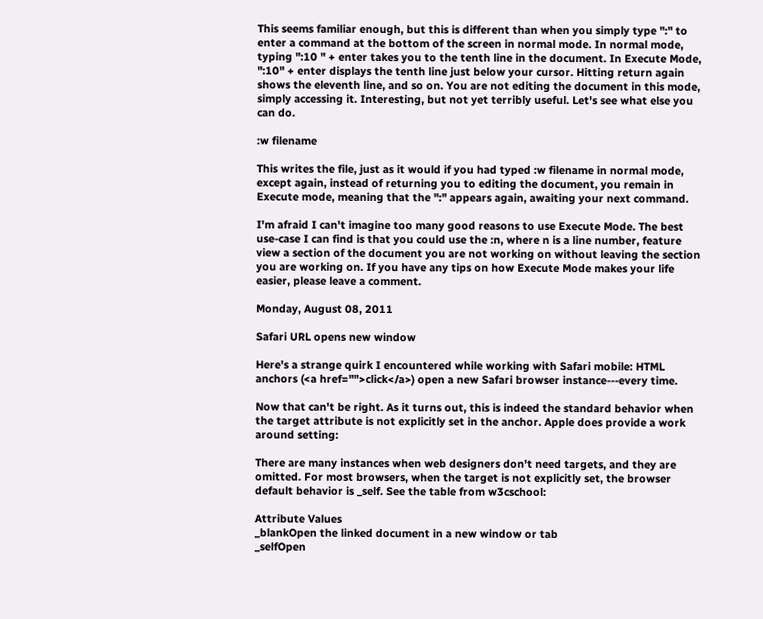This seems familiar enough, but this is different than when you simply type ":" to enter a command at the bottom of the screen in normal mode. In normal mode, typing ":10 " + enter takes you to the tenth line in the document. In Execute Mode, ":10" + enter displays the tenth line just below your cursor. Hitting return again shows the eleventh line, and so on. You are not editing the document in this mode, simply accessing it. Interesting, but not yet terribly useful. Let's see what else you can do.

:w filename

This writes the file, just as it would if you had typed :w filename in normal mode, except again, instead of returning you to editing the document, you remain in Execute mode, meaning that the ":" appears again, awaiting your next command.

I'm afraid I can't imagine too many good reasons to use Execute Mode. The best use-case I can find is that you could use the :n, where n is a line number, feature view a section of the document you are not working on without leaving the section you are working on. If you have any tips on how Execute Mode makes your life easier, please leave a comment.

Monday, August 08, 2011

Safari URL opens new window

Here's a strange quirk I encountered while working with Safari mobile: HTML anchors (<a href="">click</a>) open a new Safari browser instance---every time.

Now that can't be right. As it turns out, this is indeed the standard behavior when the target attribute is not explicitly set in the anchor. Apple does provide a work around setting:

There are many instances when web designers don't need targets, and they are omitted. For most browsers, when the target is not explicitly set, the browser default behavior is _self. See the table from w3cschool:

Attribute Values
_blankOpen the linked document in a new window or tab
_selfOpen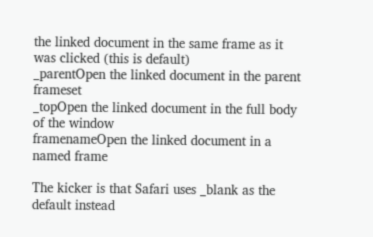the linked document in the same frame as it was clicked (this is default)
_parentOpen the linked document in the parent frameset
_topOpen the linked document in the full body of the window
framenameOpen the linked document in a named frame

The kicker is that Safari uses _blank as the default instead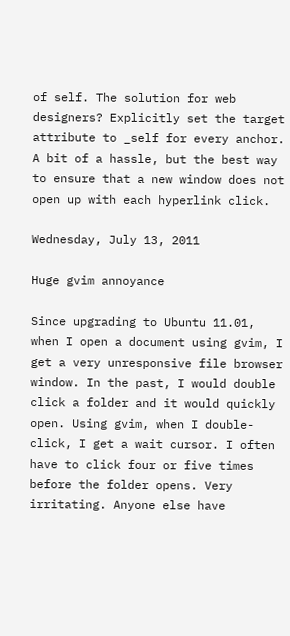of self. The solution for web designers? Explicitly set the target attribute to _self for every anchor. A bit of a hassle, but the best way to ensure that a new window does not open up with each hyperlink click.

Wednesday, July 13, 2011

Huge gvim annoyance

Since upgrading to Ubuntu 11.01, when I open a document using gvim, I get a very unresponsive file browser window. In the past, I would double click a folder and it would quickly open. Using gvim, when I double-click, I get a wait cursor. I often have to click four or five times before the folder opens. Very irritating. Anyone else have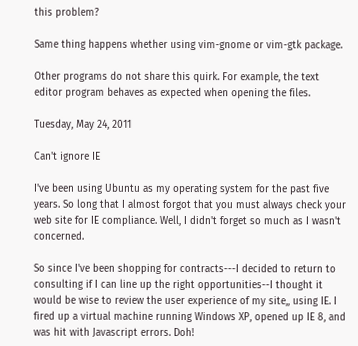this problem?

Same thing happens whether using vim-gnome or vim-gtk package.

Other programs do not share this quirk. For example, the text editor program behaves as expected when opening the files.

Tuesday, May 24, 2011

Can't ignore IE

I've been using Ubuntu as my operating system for the past five years. So long that I almost forgot that you must always check your web site for IE compliance. Well, I didn't forget so much as I wasn't concerned.

So since I've been shopping for contracts---I decided to return to consulting if I can line up the right opportunities--I thought it would be wise to review the user experience of my site,, using IE. I fired up a virtual machine running Windows XP, opened up IE 8, and was hit with Javascript errors. Doh!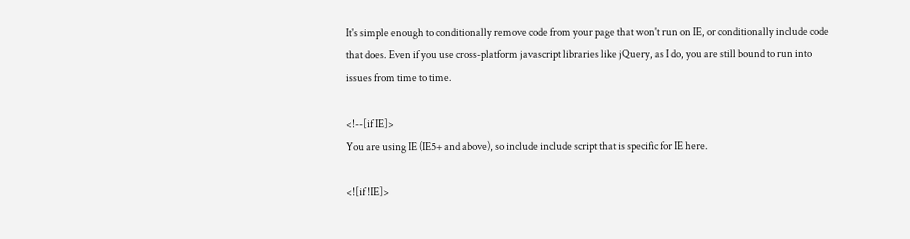It's simple enough to conditionally remove code from your page that won't run on IE, or conditionally include code that does. Even if you use cross-platform javascript libraries like jQuery, as I do, you are still bound to run into issues from time to time.

<!--[if IE]>
You are using IE (IE5+ and above), so include include script that is specific for IE here.

<![if !IE]>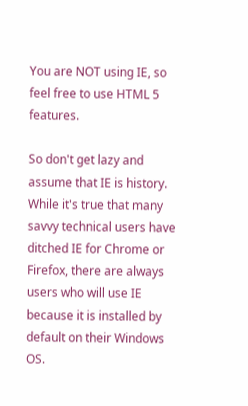You are NOT using IE, so feel free to use HTML 5 features.

So don't get lazy and assume that IE is history. While it's true that many savvy technical users have ditched IE for Chrome or Firefox, there are always users who will use IE because it is installed by default on their Windows OS.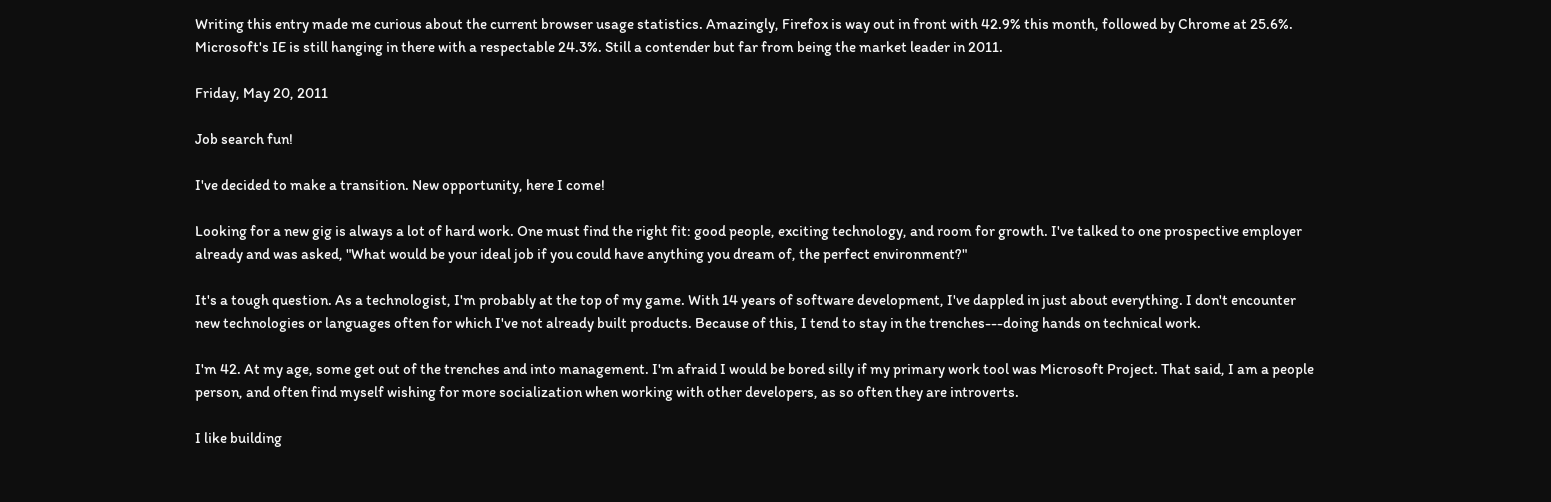Writing this entry made me curious about the current browser usage statistics. Amazingly, Firefox is way out in front with 42.9% this month, followed by Chrome at 25.6%. Microsoft's IE is still hanging in there with a respectable 24.3%. Still a contender but far from being the market leader in 2011.

Friday, May 20, 2011

Job search fun!

I've decided to make a transition. New opportunity, here I come!

Looking for a new gig is always a lot of hard work. One must find the right fit: good people, exciting technology, and room for growth. I've talked to one prospective employer already and was asked, "What would be your ideal job if you could have anything you dream of, the perfect environment?"

It's a tough question. As a technologist, I'm probably at the top of my game. With 14 years of software development, I've dappled in just about everything. I don't encounter new technologies or languages often for which I've not already built products. Because of this, I tend to stay in the trenches---doing hands on technical work.

I'm 42. At my age, some get out of the trenches and into management. I'm afraid I would be bored silly if my primary work tool was Microsoft Project. That said, I am a people person, and often find myself wishing for more socialization when working with other developers, as so often they are introverts.

I like building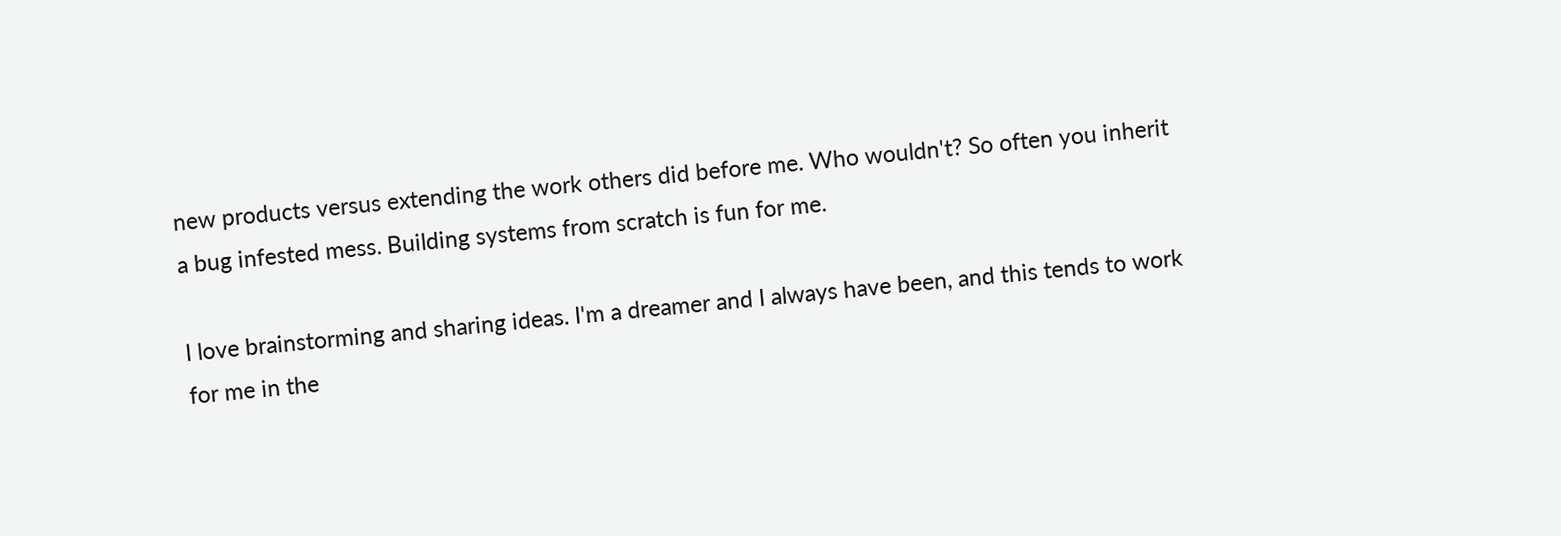new products versus extending the work others did before me. Who wouldn't? So often you inherit a bug infested mess. Building systems from scratch is fun for me.

I love brainstorming and sharing ideas. I'm a dreamer and I always have been, and this tends to work for me in the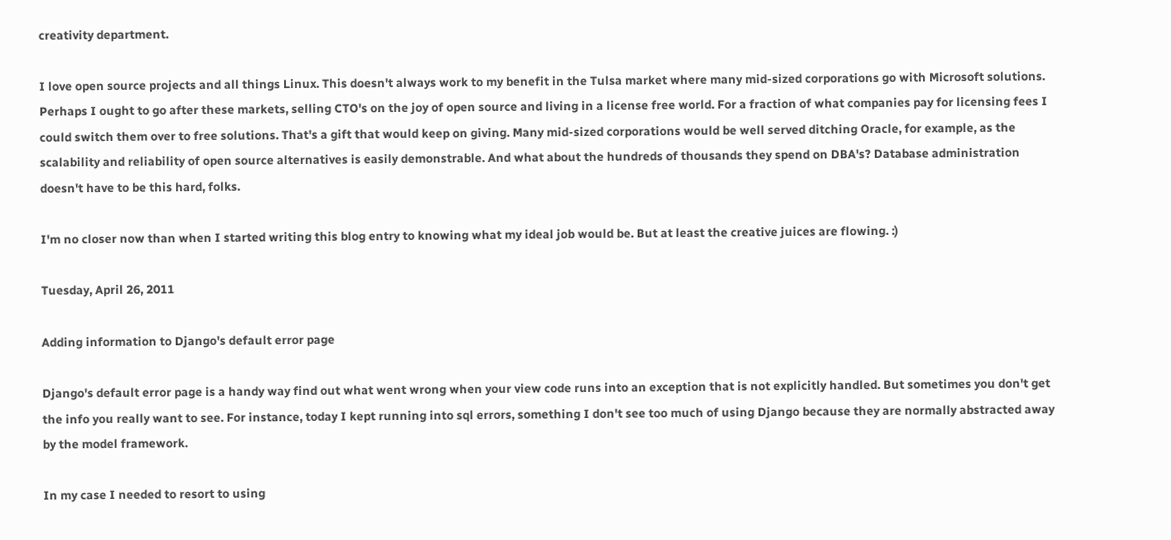creativity department.

I love open source projects and all things Linux. This doesn't always work to my benefit in the Tulsa market where many mid-sized corporations go with Microsoft solutions. Perhaps I ought to go after these markets, selling CTO's on the joy of open source and living in a license free world. For a fraction of what companies pay for licensing fees I could switch them over to free solutions. That's a gift that would keep on giving. Many mid-sized corporations would be well served ditching Oracle, for example, as the scalability and reliability of open source alternatives is easily demonstrable. And what about the hundreds of thousands they spend on DBA's? Database administration doesn't have to be this hard, folks.

I'm no closer now than when I started writing this blog entry to knowing what my ideal job would be. But at least the creative juices are flowing. :)

Tuesday, April 26, 2011

Adding information to Django's default error page

Django's default error page is a handy way find out what went wrong when your view code runs into an exception that is not explicitly handled. But sometimes you don't get the info you really want to see. For instance, today I kept running into sql errors, something I don't see too much of using Django because they are normally abstracted away by the model framework.

In my case I needed to resort to using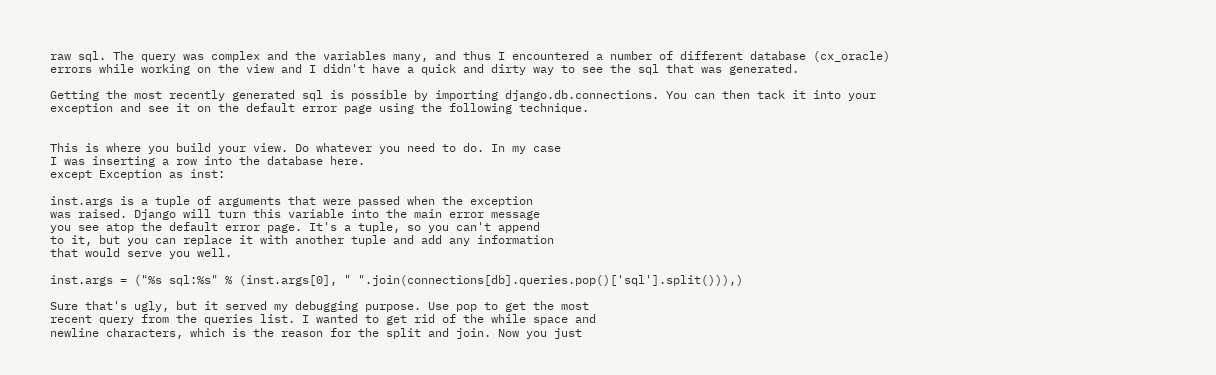raw sql. The query was complex and the variables many, and thus I encountered a number of different database (cx_oracle) errors while working on the view and I didn't have a quick and dirty way to see the sql that was generated.

Getting the most recently generated sql is possible by importing django.db.connections. You can then tack it into your exception and see it on the default error page using the following technique.


This is where you build your view. Do whatever you need to do. In my case
I was inserting a row into the database here.
except Exception as inst:

inst.args is a tuple of arguments that were passed when the exception
was raised. Django will turn this variable into the main error message
you see atop the default error page. It's a tuple, so you can't append
to it, but you can replace it with another tuple and add any information
that would serve you well.

inst.args = ("%s sql:%s" % (inst.args[0], " ".join(connections[db].queries.pop()['sql'].split())),)

Sure that's ugly, but it served my debugging purpose. Use pop to get the most
recent query from the queries list. I wanted to get rid of the while space and
newline characters, which is the reason for the split and join. Now you just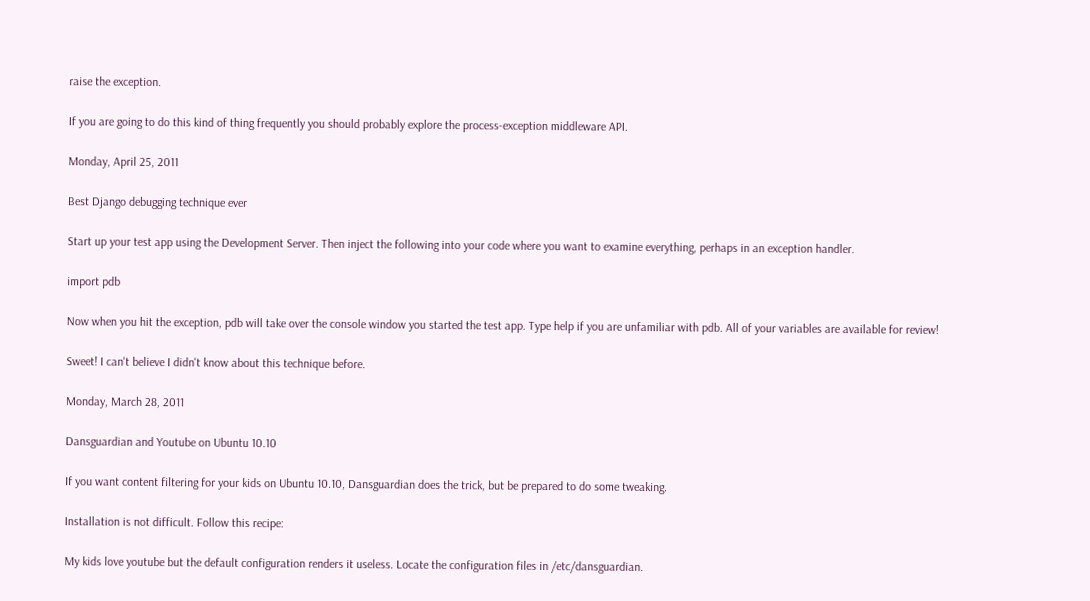raise the exception.

If you are going to do this kind of thing frequently you should probably explore the process-exception middleware API.

Monday, April 25, 2011

Best Django debugging technique ever

Start up your test app using the Development Server. Then inject the following into your code where you want to examine everything, perhaps in an exception handler.

import pdb

Now when you hit the exception, pdb will take over the console window you started the test app. Type help if you are unfamiliar with pdb. All of your variables are available for review!

Sweet! I can't believe I didn't know about this technique before.

Monday, March 28, 2011

Dansguardian and Youtube on Ubuntu 10.10

If you want content filtering for your kids on Ubuntu 10.10, Dansguardian does the trick, but be prepared to do some tweaking.

Installation is not difficult. Follow this recipe:

My kids love youtube but the default configuration renders it useless. Locate the configuration files in /etc/dansguardian.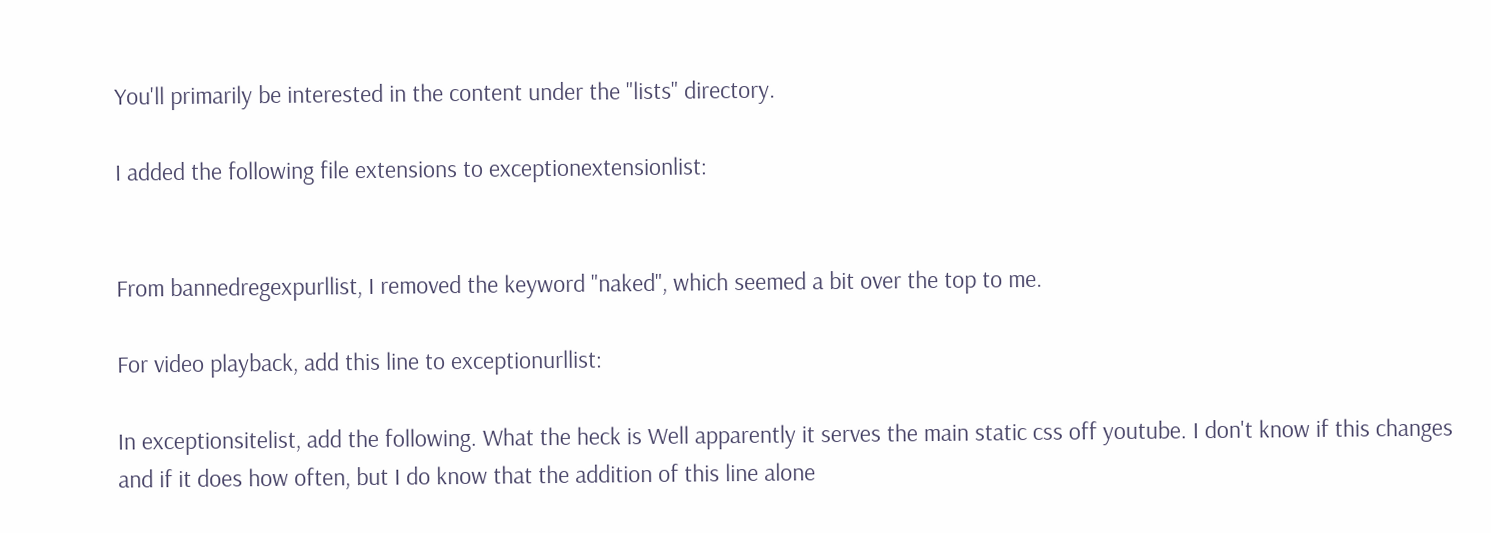You'll primarily be interested in the content under the "lists" directory.

I added the following file extensions to exceptionextensionlist:


From bannedregexpurllist, I removed the keyword "naked", which seemed a bit over the top to me.

For video playback, add this line to exceptionurllist:

In exceptionsitelist, add the following. What the heck is Well apparently it serves the main static css off youtube. I don't know if this changes and if it does how often, but I do know that the addition of this line alone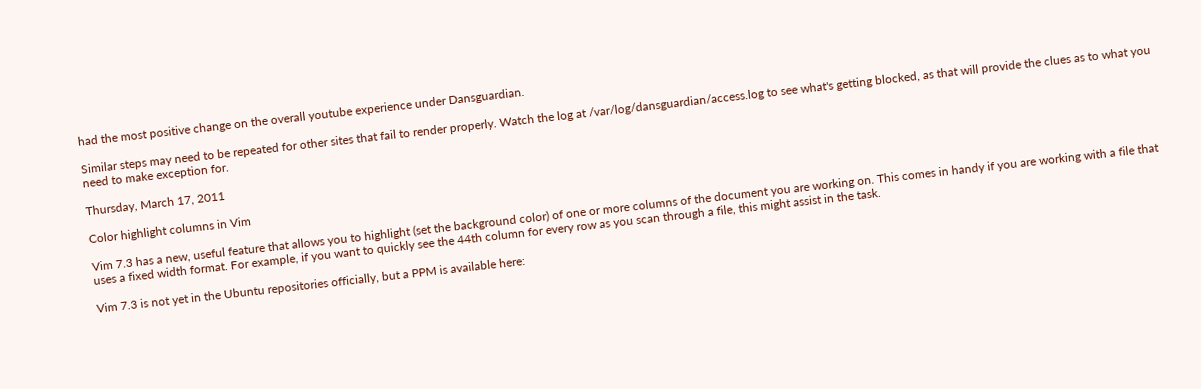had the most positive change on the overall youtube experience under Dansguardian.

Similar steps may need to be repeated for other sites that fail to render properly. Watch the log at /var/log/dansguardian/access.log to see what's getting blocked, as that will provide the clues as to what you need to make exception for.

Thursday, March 17, 2011

Color highlight columns in Vim

Vim 7.3 has a new, useful feature that allows you to highlight (set the background color) of one or more columns of the document you are working on. This comes in handy if you are working with a file that uses a fixed width format. For example, if you want to quickly see the 44th column for every row as you scan through a file, this might assist in the task.

Vim 7.3 is not yet in the Ubuntu repositories officially, but a PPM is available here: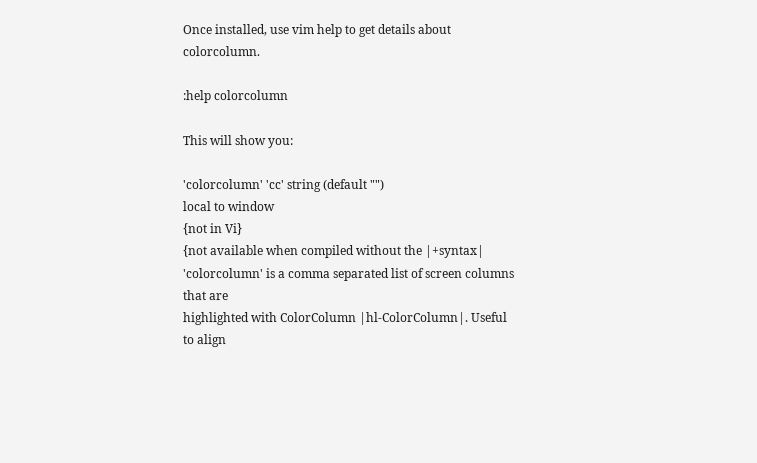Once installed, use vim help to get details about colorcolumn.

:help colorcolumn

This will show you:

'colorcolumn' 'cc' string (default "")
local to window
{not in Vi}
{not available when compiled without the |+syntax|
'colorcolumn' is a comma separated list of screen columns that are
highlighted with ColorColumn |hl-ColorColumn|. Useful to align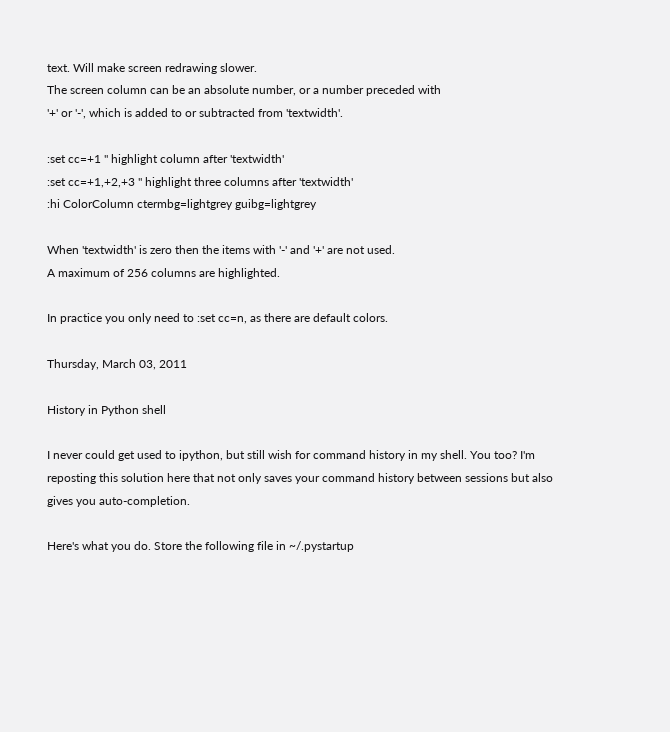text. Will make screen redrawing slower.
The screen column can be an absolute number, or a number preceded with
'+' or '-', which is added to or subtracted from 'textwidth'.

:set cc=+1 " highlight column after 'textwidth'
:set cc=+1,+2,+3 " highlight three columns after 'textwidth'
:hi ColorColumn ctermbg=lightgrey guibg=lightgrey

When 'textwidth' is zero then the items with '-' and '+' are not used.
A maximum of 256 columns are highlighted.

In practice you only need to :set cc=n, as there are default colors.

Thursday, March 03, 2011

History in Python shell

I never could get used to ipython, but still wish for command history in my shell. You too? I'm reposting this solution here that not only saves your command history between sessions but also gives you auto-completion.

Here's what you do. Store the following file in ~/.pystartup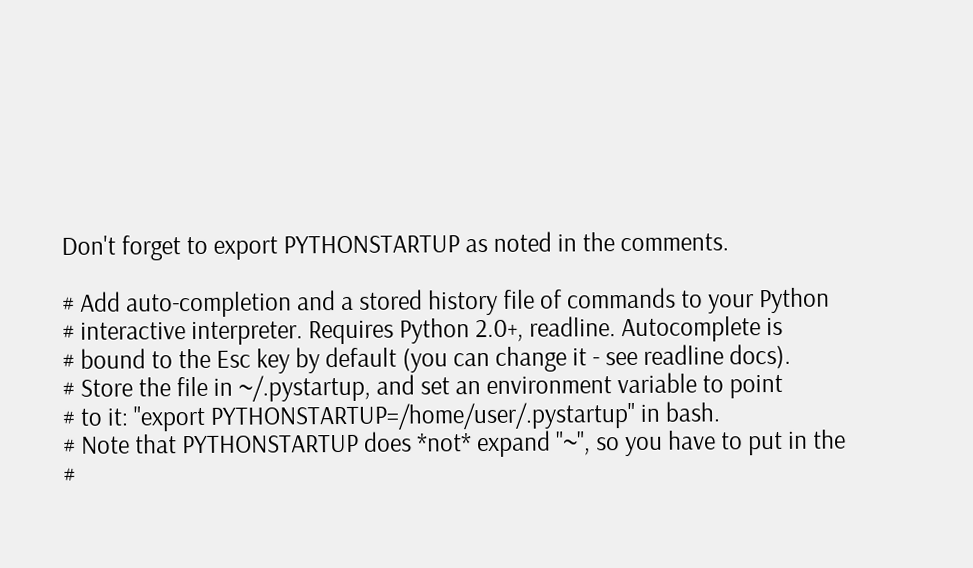Don't forget to export PYTHONSTARTUP as noted in the comments.

# Add auto-completion and a stored history file of commands to your Python
# interactive interpreter. Requires Python 2.0+, readline. Autocomplete is
# bound to the Esc key by default (you can change it - see readline docs).
# Store the file in ~/.pystartup, and set an environment variable to point
# to it: "export PYTHONSTARTUP=/home/user/.pystartup" in bash.
# Note that PYTHONSTARTUP does *not* expand "~", so you have to put in the
#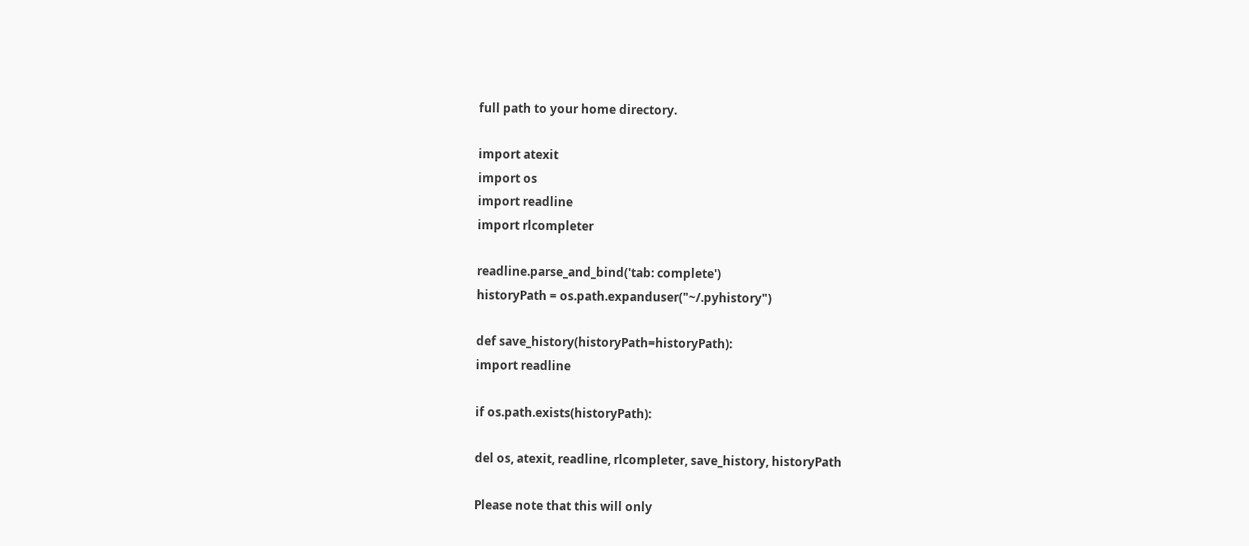full path to your home directory.

import atexit
import os
import readline
import rlcompleter

readline.parse_and_bind('tab: complete')
historyPath = os.path.expanduser("~/.pyhistory")

def save_history(historyPath=historyPath):
import readline

if os.path.exists(historyPath):

del os, atexit, readline, rlcompleter, save_history, historyPath

Please note that this will only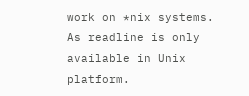work on *nix systems. As readline is only available in Unix platform.